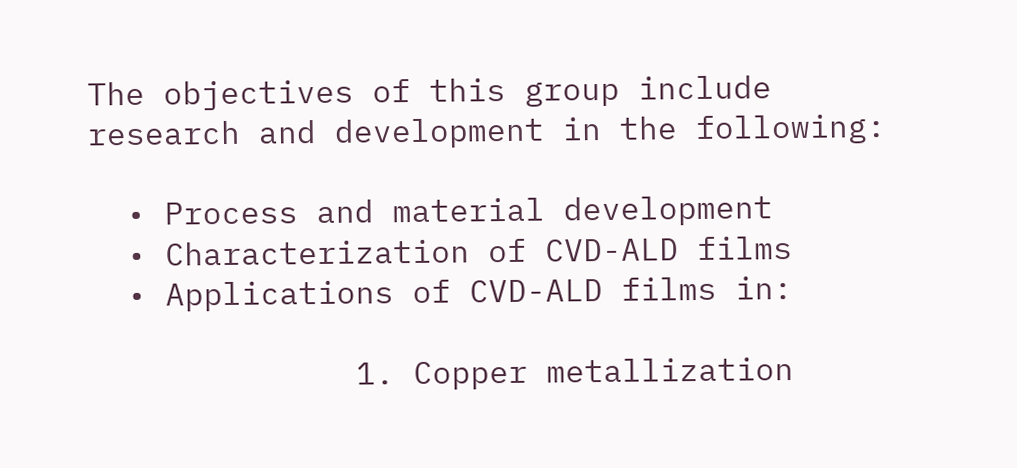The objectives of this group include research and development in the following:

  • Process and material development
  • Characterization of CVD-ALD films
  • Applications of CVD-ALD films in:

              1. Copper metallization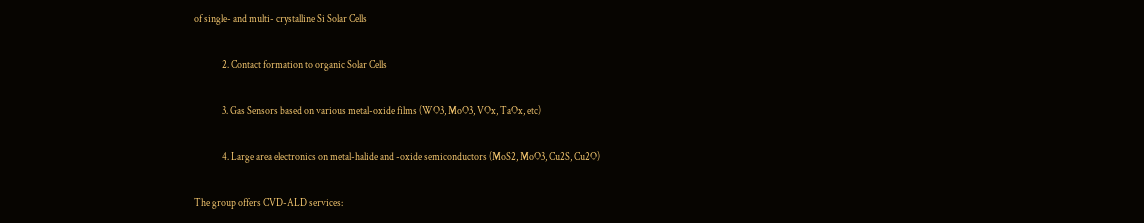of single- and multi- crystalline Si Solar Cells

              2. Contact formation to organic Solar Cells

              3. Gas Sensors based on various metal-oxide films (WO3, MoO3, VOx, TaOx, etc)

              4. Large area electronics on metal-halide and -oxide semiconductors (MoS2, MoO3, Cu2S, Cu2O)

The group offers CVD-ALD services: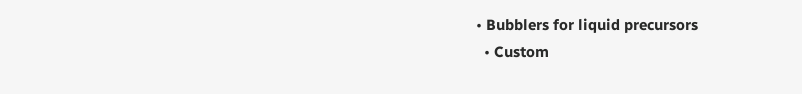• Bubblers for liquid precursors
  • Custom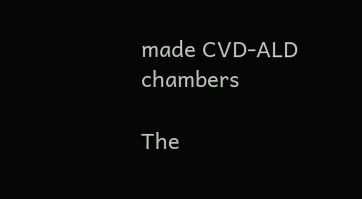made CVD-ALD chambers

The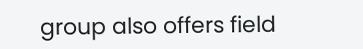group also offers field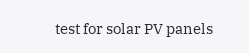test for solar PV panels